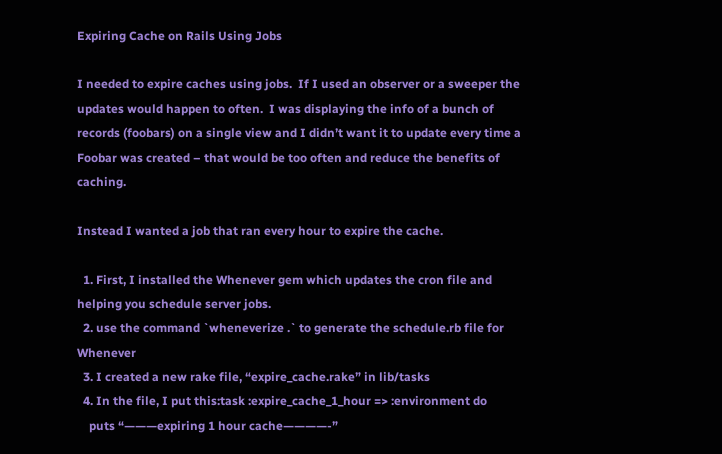Expiring Cache on Rails Using Jobs

I needed to expire caches using jobs.  If I used an observer or a sweeper the updates would happen to often.  I was displaying the info of a bunch of records (foobars) on a single view and I didn’t want it to update every time a Foobar was created – that would be too often and reduce the benefits of caching.

Instead I wanted a job that ran every hour to expire the cache.

  1. First, I installed the Whenever gem which updates the cron file and helping you schedule server jobs.
  2. use the command `wheneverize .` to generate the schedule.rb file for Whenever
  3. I created a new rake file, “expire_cache.rake” in lib/tasks
  4. In the file, I put this:task :expire_cache_1_hour => :environment do
    puts “———expiring 1 hour cache————-”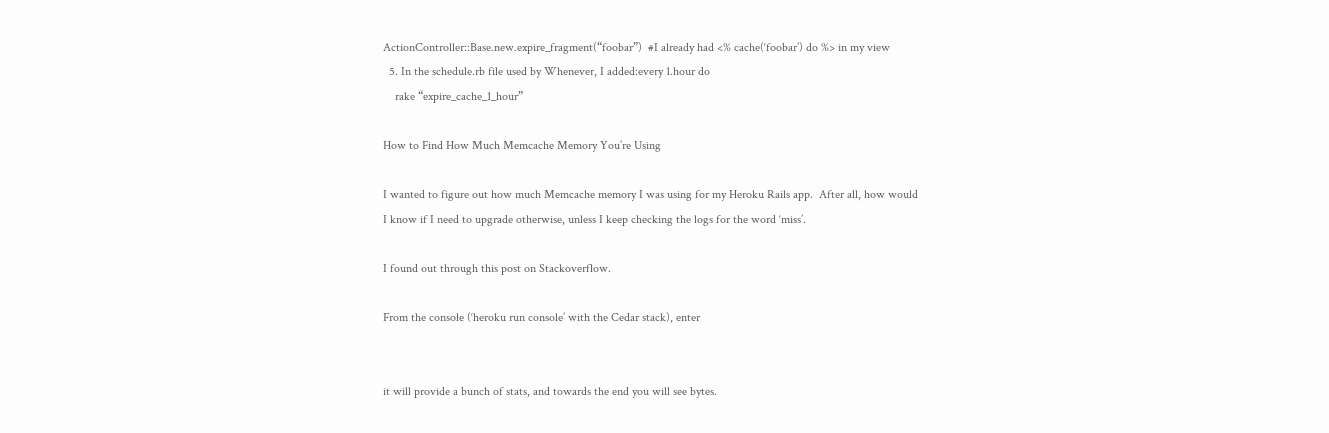ActionController::Base.new.expire_fragment(“foobar”)  #I already had <% cache(‘foobar’) do %> in my view
  5. In the schedule.rb file used by Whenever, I added:every 1.hour do
    rake “expire_cache_1_hour”

How to Find How Much Memcache Memory You’re Using

I wanted to figure out how much Memcache memory I was using for my Heroku Rails app.  After all, how would I know if I need to upgrade otherwise, unless I keep checking the logs for the word ‘miss’.

I found out through this post on Stackoverflow.

From the console (‘heroku run console’ with the Cedar stack), enter


it will provide a bunch of stats, and towards the end you will see bytes.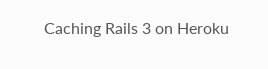Caching Rails 3 on Heroku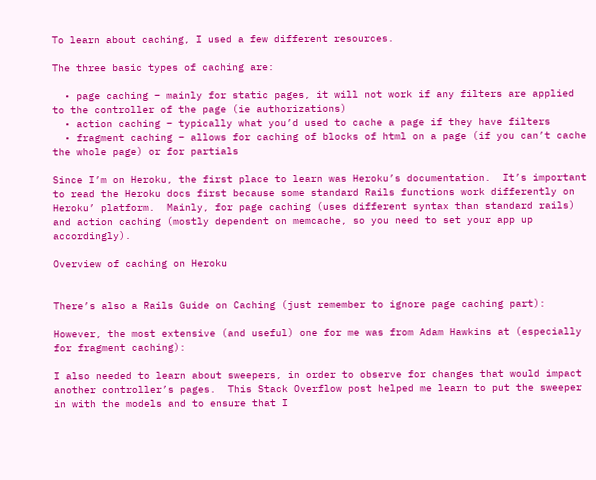To learn about caching, I used a few different resources.

The three basic types of caching are:

  • page caching – mainly for static pages, it will not work if any filters are applied to the controller of the page (ie authorizations)
  • action caching – typically what you’d used to cache a page if they have filters
  • fragment caching – allows for caching of blocks of html on a page (if you can’t cache the whole page) or for partials

Since I’m on Heroku, the first place to learn was Heroku’s documentation.  It’s important to read the Heroku docs first because some standard Rails functions work differently on Heroku’ platform.  Mainly, for page caching (uses different syntax than standard rails) and action caching (mostly dependent on memcache, so you need to set your app up accordingly).

Overview of caching on Heroku


There’s also a Rails Guide on Caching (just remember to ignore page caching part):

However, the most extensive (and useful) one for me was from Adam Hawkins at (especially for fragment caching):

I also needed to learn about sweepers, in order to observe for changes that would impact another controller’s pages.  This Stack Overflow post helped me learn to put the sweeper in with the models and to ensure that I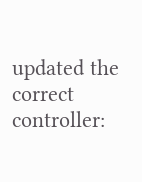updated the correct controller: